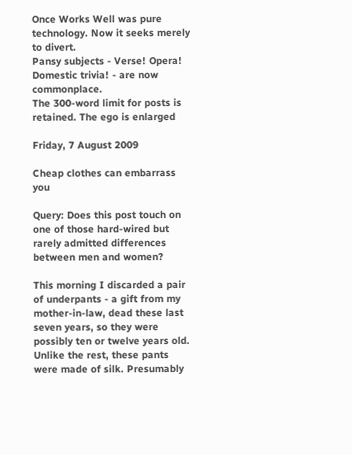Once Works Well was pure technology. Now it seeks merely to divert.
Pansy subjects - Verse! Opera! Domestic trivia! - are now commonplace.
The 300-word limit for posts is retained. The ego is enlarged

Friday, 7 August 2009

Cheap clothes can embarrass you

Query: Does this post touch on one of those hard-wired but rarely admitted differences between men and women?

This morning I discarded a pair of underpants - a gift from my mother-in-law, dead these last seven years, so they were possibly ten or twelve years old. Unlike the rest, these pants were made of silk. Presumably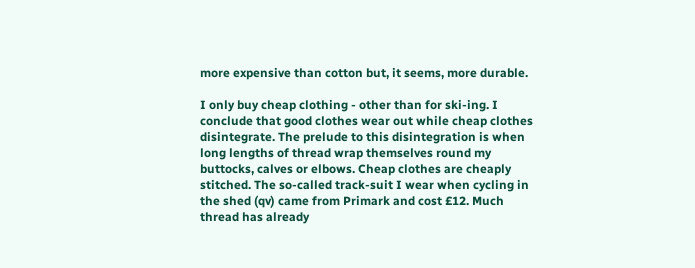more expensive than cotton but, it seems, more durable.

I only buy cheap clothing - other than for ski-ing. I conclude that good clothes wear out while cheap clothes disintegrate. The prelude to this disintegration is when long lengths of thread wrap themselves round my buttocks, calves or elbows. Cheap clothes are cheaply stitched. The so-called track-suit I wear when cycling in the shed (qv) came from Primark and cost £12. Much thread has already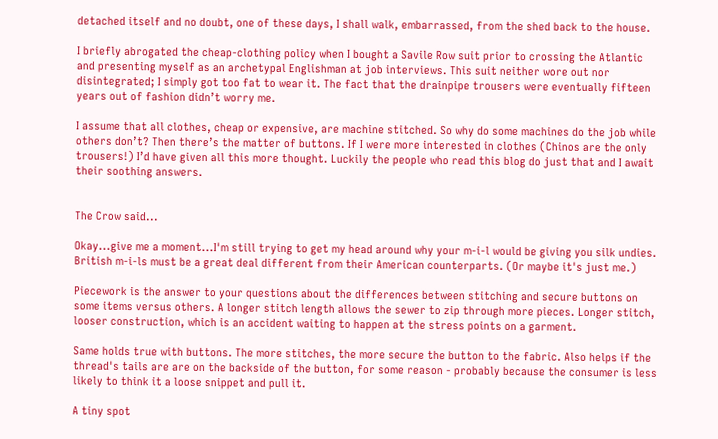detached itself and no doubt, one of these days, I shall walk, embarrassed, from the shed back to the house.

I briefly abrogated the cheap-clothing policy when I bought a Savile Row suit prior to crossing the Atlantic and presenting myself as an archetypal Englishman at job interviews. This suit neither wore out nor disintegrated; I simply got too fat to wear it. The fact that the drainpipe trousers were eventually fifteen years out of fashion didn’t worry me.

I assume that all clothes, cheap or expensive, are machine stitched. So why do some machines do the job while others don’t? Then there’s the matter of buttons. If I were more interested in clothes (Chinos are the only trousers!) I’d have given all this more thought. Luckily the people who read this blog do just that and I await their soothing answers.


The Crow said...

Okay...give me a moment...I'm still trying to get my head around why your m-i-l would be giving you silk undies. British m-i-ls must be a great deal different from their American counterparts. (Or maybe it's just me.)

Piecework is the answer to your questions about the differences between stitching and secure buttons on some items versus others. A longer stitch length allows the sewer to zip through more pieces. Longer stitch, looser construction, which is an accident waiting to happen at the stress points on a garment.

Same holds true with buttons. The more stitches, the more secure the button to the fabric. Also helps if the thread's tails are are on the backside of the button, for some reason - probably because the consumer is less likely to think it a loose snippet and pull it.

A tiny spot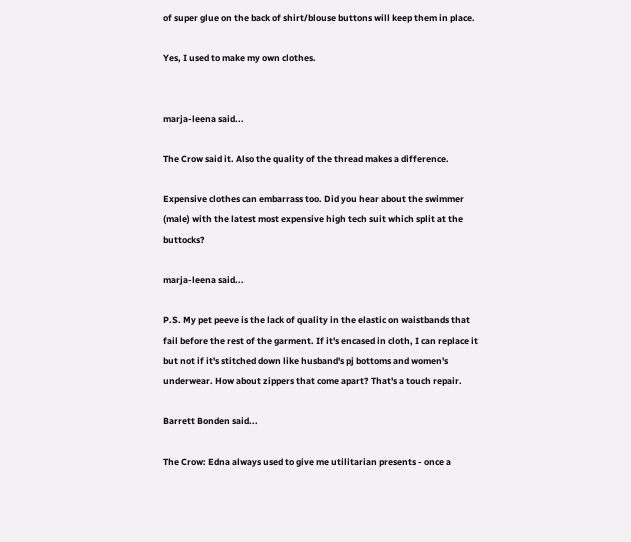of super glue on the back of shirt/blouse buttons will keep them in place.

Yes, I used to make my own clothes.


marja-leena said...

The Crow said it. Also the quality of the thread makes a difference.

Expensive clothes can embarrass too. Did you hear about the swimmer (male) with the latest most expensive high tech suit which split at the buttocks?

marja-leena said...

P.S. My pet peeve is the lack of quality in the elastic on waistbands that fail before the rest of the garment. If it's encased in cloth, I can replace it but not if it's stitched down like husband's pj bottoms and women's underwear. How about zippers that come apart? That's a touch repair.

Barrett Bonden said...

The Crow: Edna always used to give me utilitarian presents - once a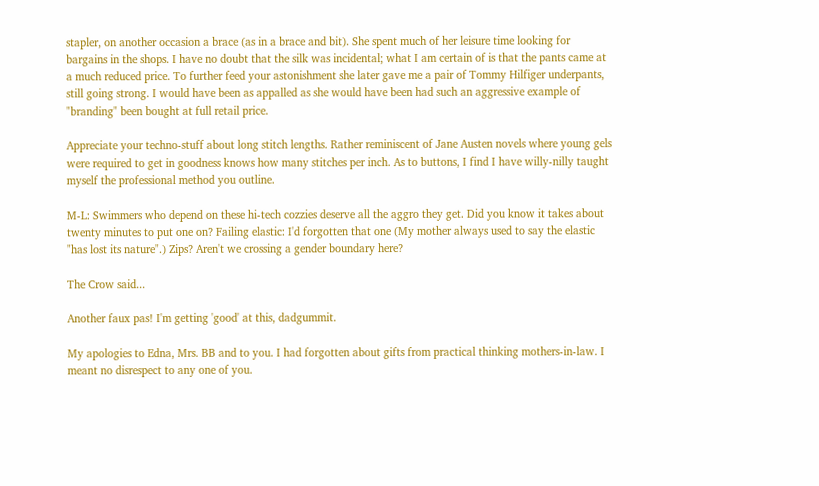stapler, on another occasion a brace (as in a brace and bit). She spent much of her leisure time looking for bargains in the shops. I have no doubt that the silk was incidental; what I am certain of is that the pants came at a much reduced price. To further feed your astonishment she later gave me a pair of Tommy Hilfiger underpants, still going strong. I would have been as appalled as she would have been had such an aggressive example of "branding" been bought at full retail price.

Appreciate your techno-stuff about long stitch lengths. Rather reminiscent of Jane Austen novels where young gels were required to get in goodness knows how many stitches per inch. As to buttons, I find I have willy-nilly taught myself the professional method you outline.

M-L: Swimmers who depend on these hi-tech cozzies deserve all the aggro they get. Did you know it takes about twenty minutes to put one on? Failing elastic: I'd forgotten that one (My mother always used to say the elastic "has lost its nature".) Zips? Aren't we crossing a gender boundary here?

The Crow said...

Another faux pas! I'm getting 'good' at this, dadgummit.

My apologies to Edna, Mrs. BB and to you. I had forgotten about gifts from practical thinking mothers-in-law. I meant no disrespect to any one of you.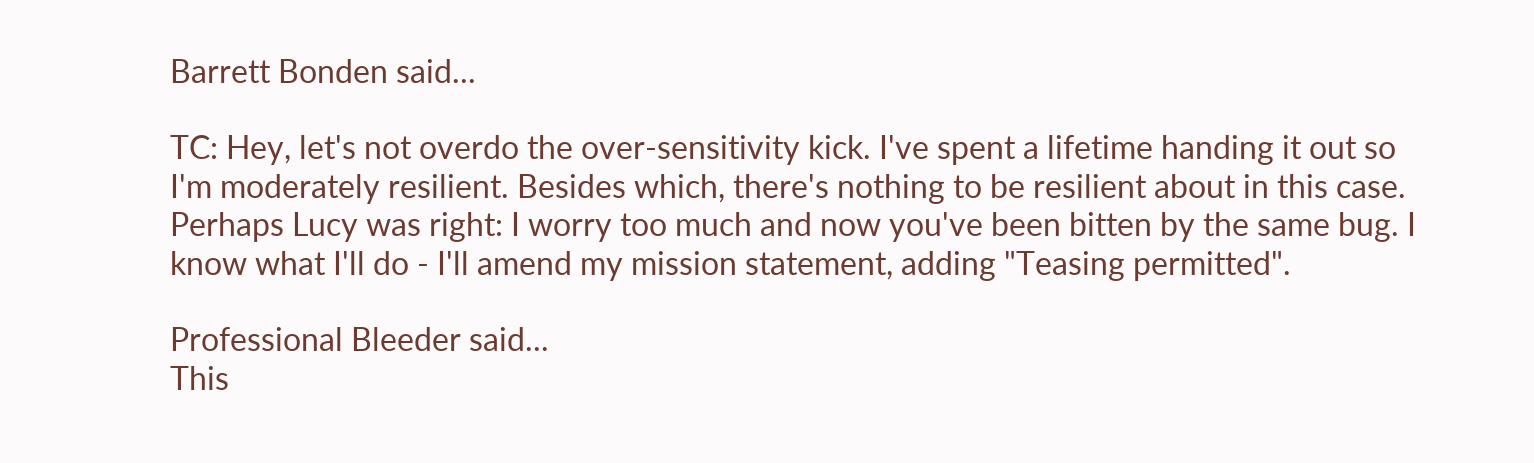Barrett Bonden said...

TC: Hey, let's not overdo the over-sensitivity kick. I've spent a lifetime handing it out so I'm moderately resilient. Besides which, there's nothing to be resilient about in this case. Perhaps Lucy was right: I worry too much and now you've been bitten by the same bug. I know what I'll do - I'll amend my mission statement, adding "Teasing permitted".

Professional Bleeder said...
This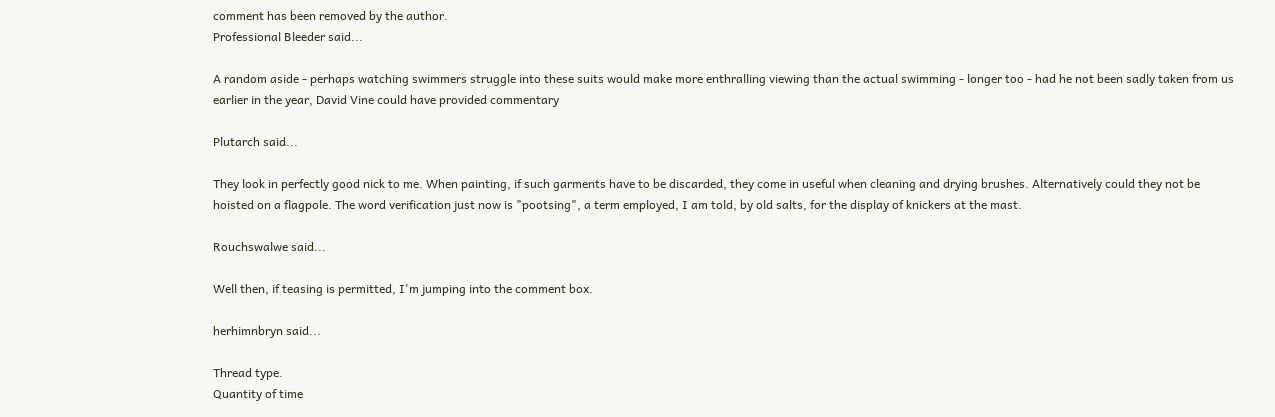comment has been removed by the author.
Professional Bleeder said...

A random aside - perhaps watching swimmers struggle into these suits would make more enthralling viewing than the actual swimming - longer too - had he not been sadly taken from us earlier in the year, David Vine could have provided commentary

Plutarch said...

They look in perfectly good nick to me. When painting, if such garments have to be discarded, they come in useful when cleaning and drying brushes. Alternatively could they not be hoisted on a flagpole. The word verification just now is "pootsing", a term employed, I am told, by old salts, for the display of knickers at the mast.

Rouchswalwe said...

Well then, if teasing is permitted, I'm jumping into the comment box.

herhimnbryn said...

Thread type.
Quantity of time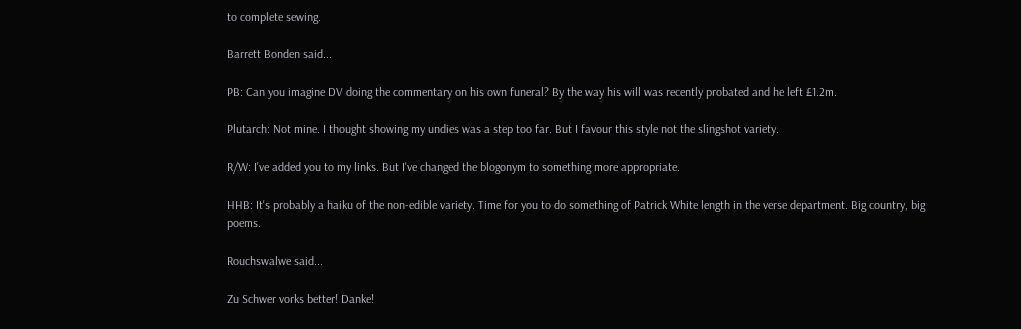to complete sewing.

Barrett Bonden said...

PB: Can you imagine DV doing the commentary on his own funeral? By the way his will was recently probated and he left £1.2m.

Plutarch: Not mine. I thought showing my undies was a step too far. But I favour this style not the slingshot variety.

R/W: I've added you to my links. But I've changed the blogonym to something more appropriate.

HHB: It's probably a haiku of the non-edible variety. Time for you to do something of Patrick White length in the verse department. Big country, big poems.

Rouchswalwe said...

Zu Schwer vorks better! Danke!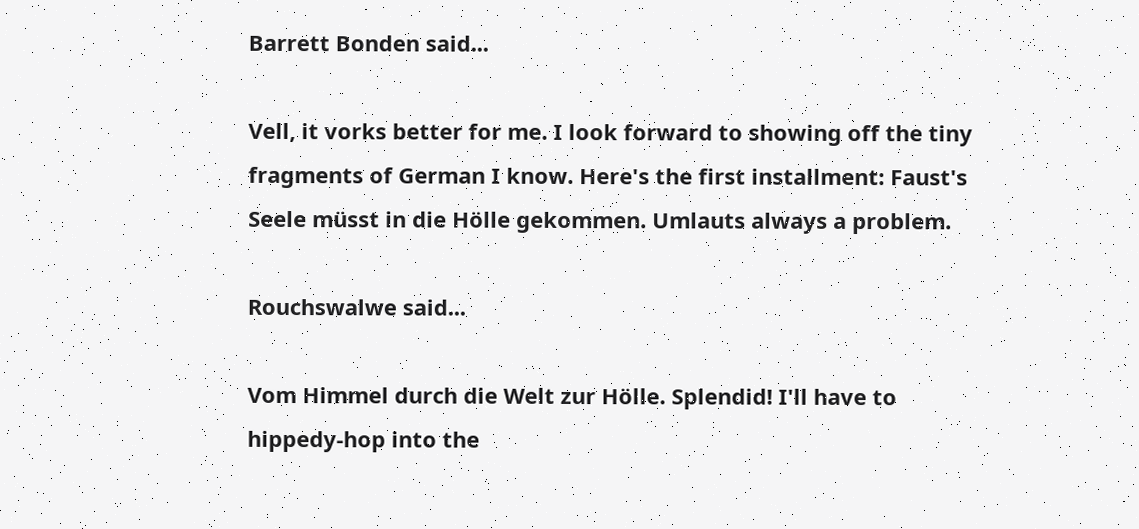Barrett Bonden said...

Vell, it vorks better for me. I look forward to showing off the tiny fragments of German I know. Here's the first installment: Faust's Seele müsst in die Hölle gekommen. Umlauts always a problem.

Rouchswalwe said...

Vom Himmel durch die Welt zur Hölle. Splendid! I'll have to hippedy-hop into the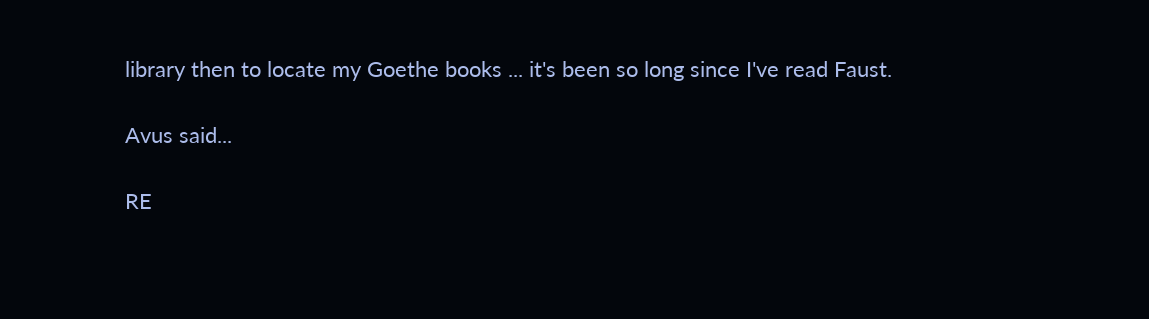library then to locate my Goethe books ... it's been so long since I've read Faust.

Avus said...

RE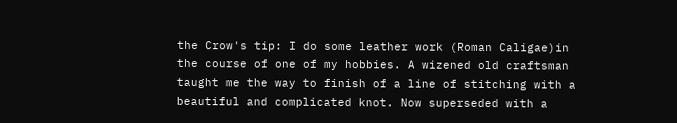the Crow's tip: I do some leather work (Roman Caligae)in the course of one of my hobbies. A wizened old craftsman taught me the way to finish of a line of stitching with a beautiful and complicated knot. Now superseded with a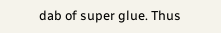dab of super glue. Thus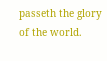passeth the glory of the world.